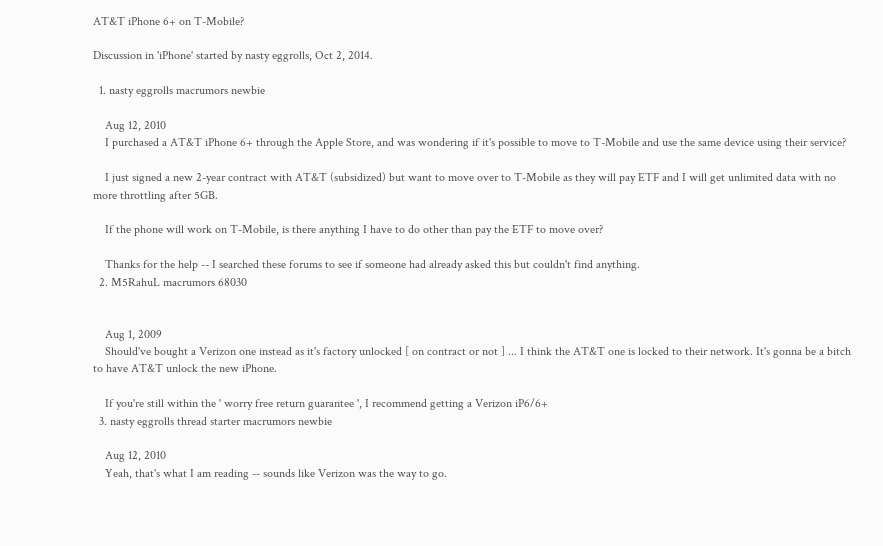AT&T iPhone 6+ on T-Mobile?

Discussion in 'iPhone' started by nasty eggrolls, Oct 2, 2014.

  1. nasty eggrolls macrumors newbie

    Aug 12, 2010
    I purchased a AT&T iPhone 6+ through the Apple Store, and was wondering if it's possible to move to T-Mobile and use the same device using their service?

    I just signed a new 2-year contract with AT&T (subsidized) but want to move over to T-Mobile as they will pay ETF and I will get unlimited data with no more throttling after 5GB.

    If the phone will work on T-Mobile, is there anything I have to do other than pay the ETF to move over?

    Thanks for the help -- I searched these forums to see if someone had already asked this but couldn't find anything.
  2. M5RahuL macrumors 68030


    Aug 1, 2009
    Should've bought a Verizon one instead as it's factory unlocked [ on contract or not ] ... I think the AT&T one is locked to their network. It's gonna be a bitch to have AT&T unlock the new iPhone.

    If you're still within the ' worry free return guarantee ', I recommend getting a Verizon iP6/6+
  3. nasty eggrolls thread starter macrumors newbie

    Aug 12, 2010
    Yeah, that's what I am reading -- sounds like Verizon was the way to go.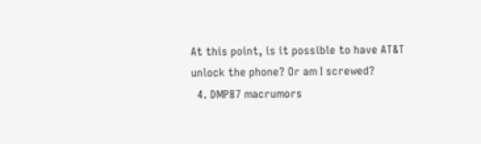At this point, is it possible to have AT&T unlock the phone? Or am I screwed?
  4. DMP87 macrumors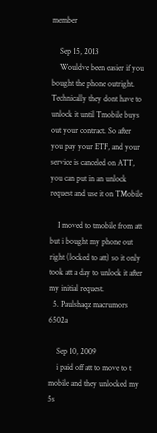member

    Sep 15, 2013
    Wouldve been easier if you bought the phone outright. Technically they dont have to unlock it until Tmobile buys out your contract. So after you pay your ETF, and your service is canceled on ATT, you can put in an unlock request and use it on TMobile

    I moved to tmobile from att but i bought my phone out right (locked to att) so it only took att a day to unlock it after my initial request.
  5. Paulshaqz macrumors 6502a

    Sep 10, 2009
    i paid off att to move to t mobile and they unlocked my 5s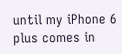until my iPhone 6 plus comes in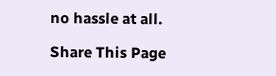no hassle at all.

Share This Page